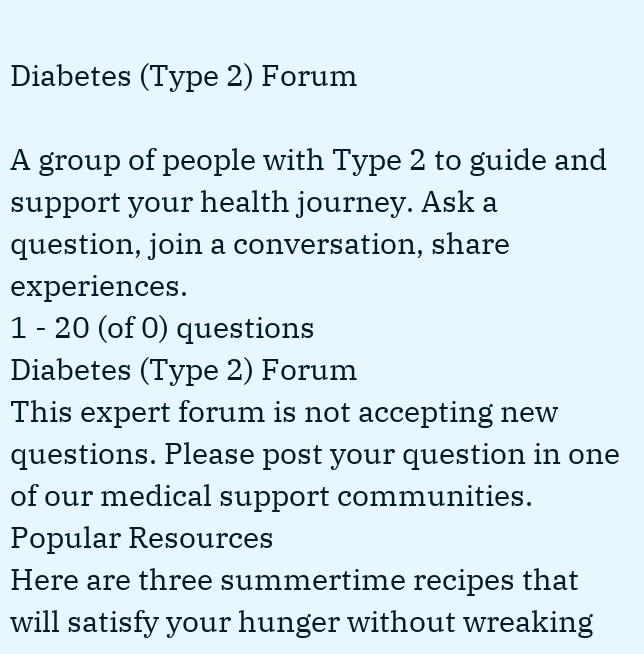Diabetes (Type 2) Forum

A group of people with Type 2 to guide and support your health journey. Ask a question, join a conversation, share experiences.
1 - 20 (of 0) questions
Diabetes (Type 2) Forum
This expert forum is not accepting new questions. Please post your question in one of our medical support communities.
Popular Resources
Here are three summertime recipes that will satisfy your hunger without wreaking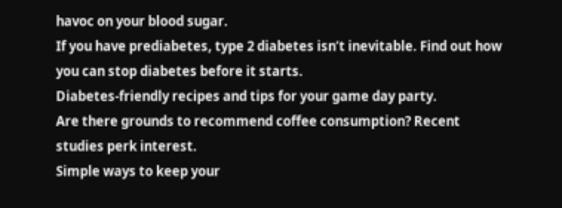havoc on your blood sugar.
If you have prediabetes, type 2 diabetes isn’t inevitable. Find out how you can stop diabetes before it starts.
Diabetes-friendly recipes and tips for your game day party.
Are there grounds to recommend coffee consumption? Recent studies perk interest.
Simple ways to keep your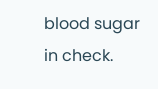blood sugar in check.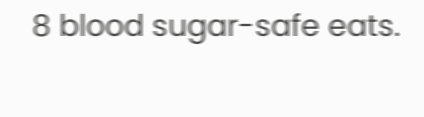8 blood sugar-safe eats.